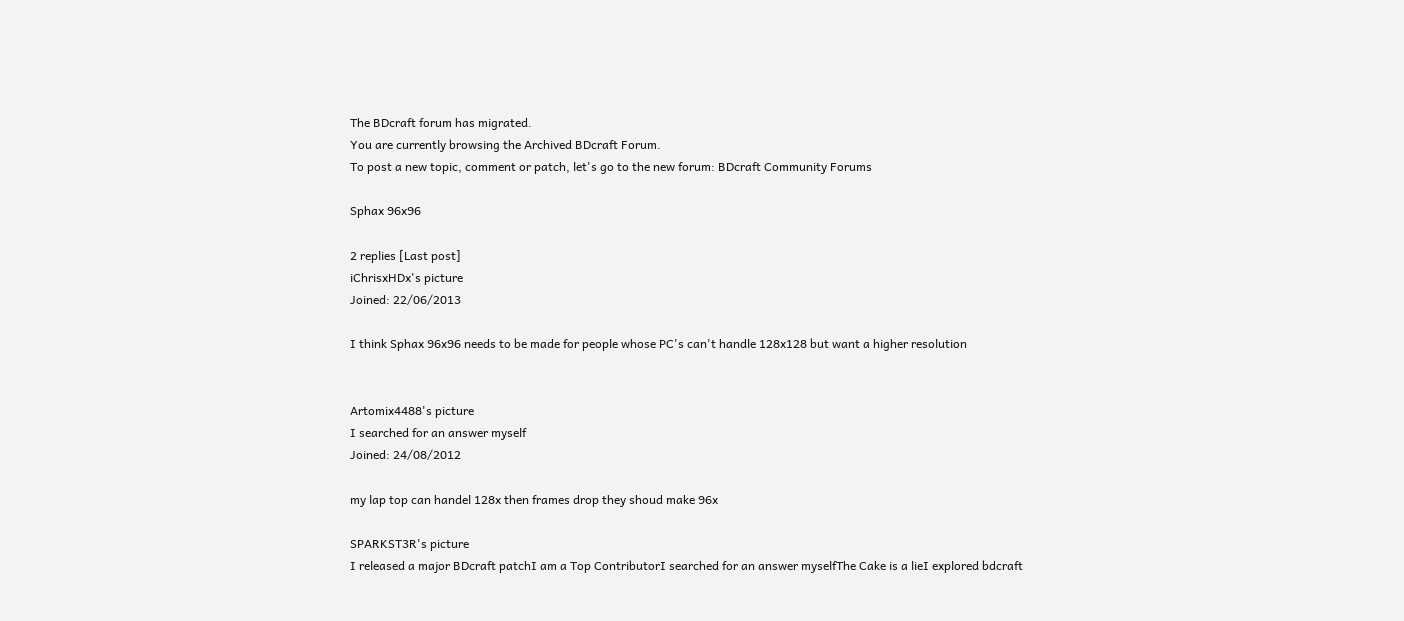The BDcraft forum has migrated.
You are currently browsing the Archived BDcraft Forum.
To post a new topic, comment or patch, let's go to the new forum: BDcraft Community Forums

Sphax 96x96

2 replies [Last post]
iChrisxHDx's picture
Joined: 22/06/2013

I think Sphax 96x96 needs to be made for people whose PC's can't handle 128x128 but want a higher resolution


Artomix4488's picture
I searched for an answer myself
Joined: 24/08/2012

my lap top can handel 128x then frames drop they shoud make 96x

SPARKST3R's picture
I released a major BDcraft patchI am a Top ContributorI searched for an answer myselfThe Cake is a lieI explored bdcraft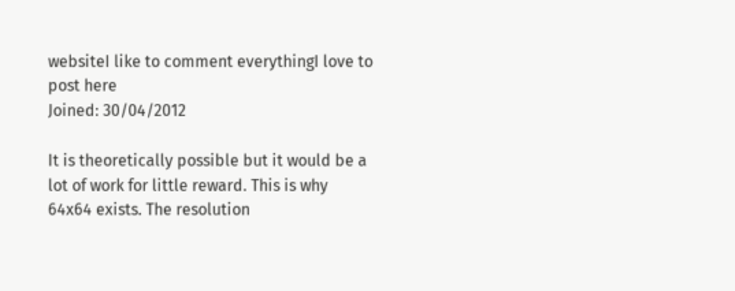websiteI like to comment everythingI love to post here
Joined: 30/04/2012

It is theoretically possible but it would be a lot of work for little reward. This is why 64x64 exists. The resolution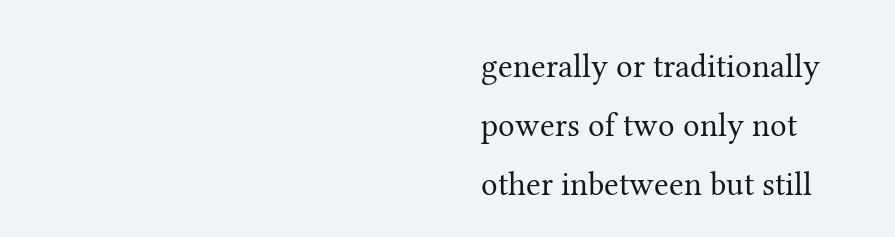generally or traditionally powers of two only not other inbetween but still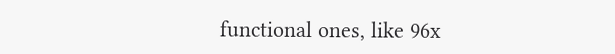functional ones, like 96x